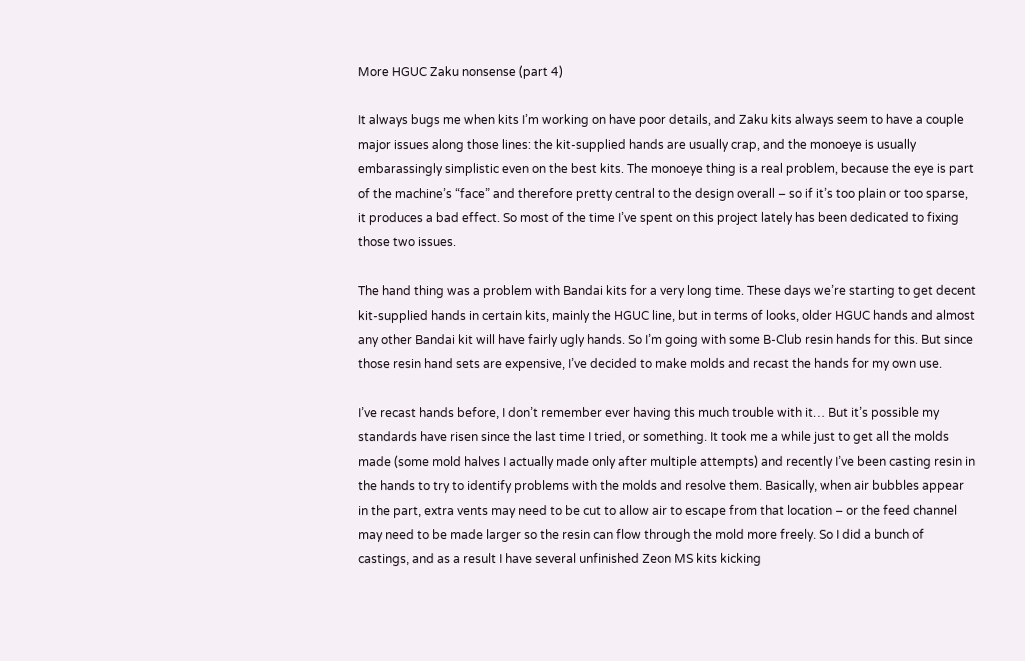More HGUC Zaku nonsense (part 4)

It always bugs me when kits I’m working on have poor details, and Zaku kits always seem to have a couple major issues along those lines: the kit-supplied hands are usually crap, and the monoeye is usually embarassingly simplistic even on the best kits. The monoeye thing is a real problem, because the eye is part of the machine’s “face” and therefore pretty central to the design overall – so if it’s too plain or too sparse, it produces a bad effect. So most of the time I’ve spent on this project lately has been dedicated to fixing those two issues.

The hand thing was a problem with Bandai kits for a very long time. These days we’re starting to get decent kit-supplied hands in certain kits, mainly the HGUC line, but in terms of looks, older HGUC hands and almost any other Bandai kit will have fairly ugly hands. So I’m going with some B-Club resin hands for this. But since those resin hand sets are expensive, I’ve decided to make molds and recast the hands for my own use.

I’ve recast hands before, I don’t remember ever having this much trouble with it… But it’s possible my standards have risen since the last time I tried, or something. It took me a while just to get all the molds made (some mold halves I actually made only after multiple attempts) and recently I’ve been casting resin in the hands to try to identify problems with the molds and resolve them. Basically, when air bubbles appear in the part, extra vents may need to be cut to allow air to escape from that location – or the feed channel may need to be made larger so the resin can flow through the mold more freely. So I did a bunch of castings, and as a result I have several unfinished Zeon MS kits kicking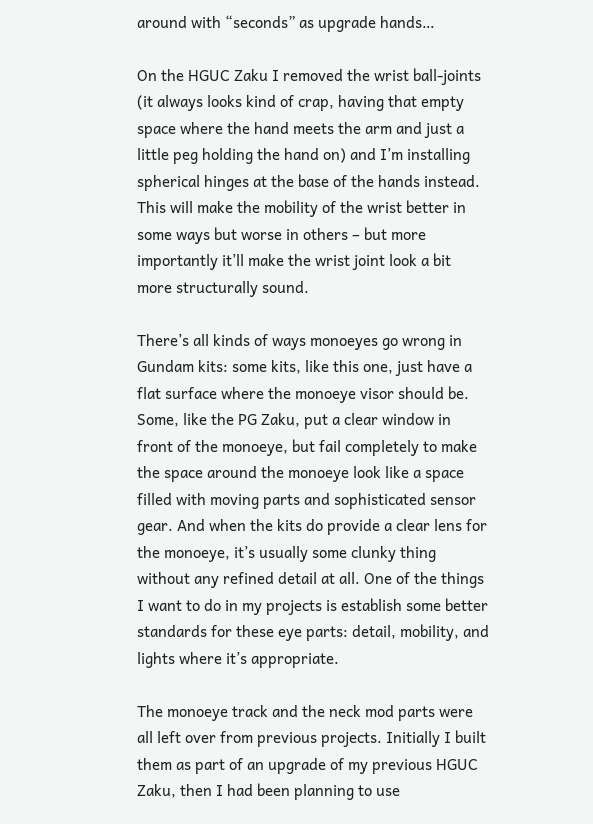around with “seconds” as upgrade hands…

On the HGUC Zaku I removed the wrist ball-joints (it always looks kind of crap, having that empty space where the hand meets the arm and just a little peg holding the hand on) and I’m installing spherical hinges at the base of the hands instead. This will make the mobility of the wrist better in some ways but worse in others – but more importantly it’ll make the wrist joint look a bit more structurally sound.

There’s all kinds of ways monoeyes go wrong in Gundam kits: some kits, like this one, just have a flat surface where the monoeye visor should be. Some, like the PG Zaku, put a clear window in front of the monoeye, but fail completely to make the space around the monoeye look like a space filled with moving parts and sophisticated sensor gear. And when the kits do provide a clear lens for the monoeye, it’s usually some clunky thing without any refined detail at all. One of the things I want to do in my projects is establish some better standards for these eye parts: detail, mobility, and lights where it’s appropriate.

The monoeye track and the neck mod parts were all left over from previous projects. Initially I built them as part of an upgrade of my previous HGUC Zaku, then I had been planning to use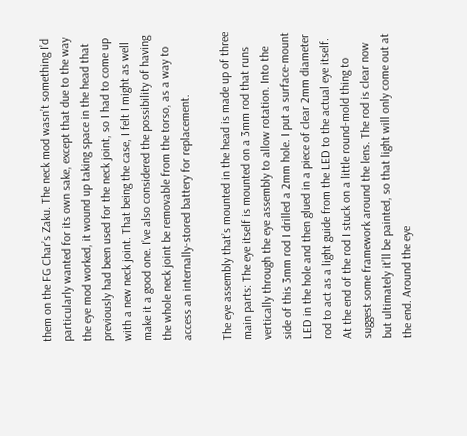them on the FG Char’s Zaku. The neck mod wasn’t something I’d particularly wanted for its own sake, except that due to the way the eye mod worked, it wound up taking space in the head that previously had been used for the neck joint, so I had to come up with a new neck joint. That being the case, I felt I might as well make it a good one. I’ve also considered the possibility of having the whole neck joint be removable from the torso, as a way to access an internally-stored battery for replacement.

The eye assembly that’s mounted in the head is made up of three main parts: The eye itself is mounted on a 3mm rod that runs vertically through the eye assembly to allow rotation. Into the side of this 3mm rod I drilled a 2mm hole. I put a surface-mount LED in the hole and then glued in a piece of clear 2mm diameter rod to act as a light guide from the LED to the actual eye itself. At the end of the rod I stuck on a little round-mold thing to suggest some framework around the lens. The rod is clear now but ultimately it’ll be painted, so that light will only come out at the end. Around the eye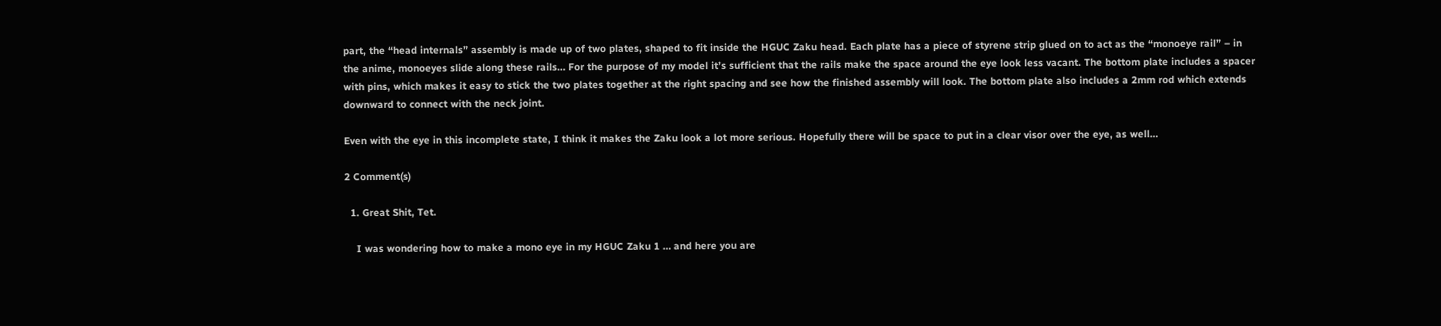part, the “head internals” assembly is made up of two plates, shaped to fit inside the HGUC Zaku head. Each plate has a piece of styrene strip glued on to act as the “monoeye rail” – in the anime, monoeyes slide along these rails… For the purpose of my model it’s sufficient that the rails make the space around the eye look less vacant. The bottom plate includes a spacer with pins, which makes it easy to stick the two plates together at the right spacing and see how the finished assembly will look. The bottom plate also includes a 2mm rod which extends downward to connect with the neck joint.

Even with the eye in this incomplete state, I think it makes the Zaku look a lot more serious. Hopefully there will be space to put in a clear visor over the eye, as well…

2 Comment(s)

  1. Great Shit, Tet.

    I was wondering how to make a mono eye in my HGUC Zaku 1 … and here you are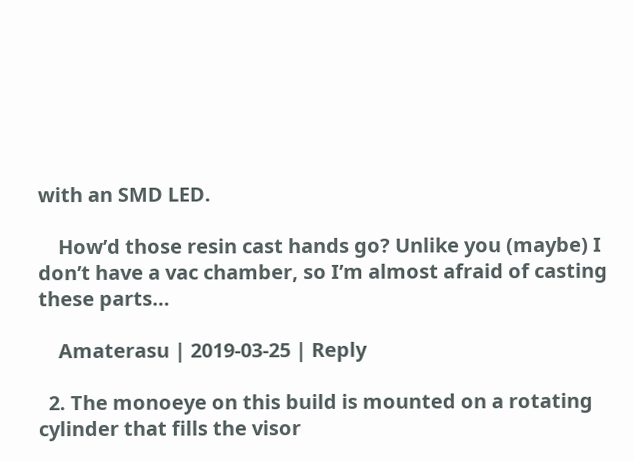with an SMD LED.

    How’d those resin cast hands go? Unlike you (maybe) I don’t have a vac chamber, so I’m almost afraid of casting these parts…

    Amaterasu | 2019-03-25 | Reply

  2. The monoeye on this build is mounted on a rotating cylinder that fills the visor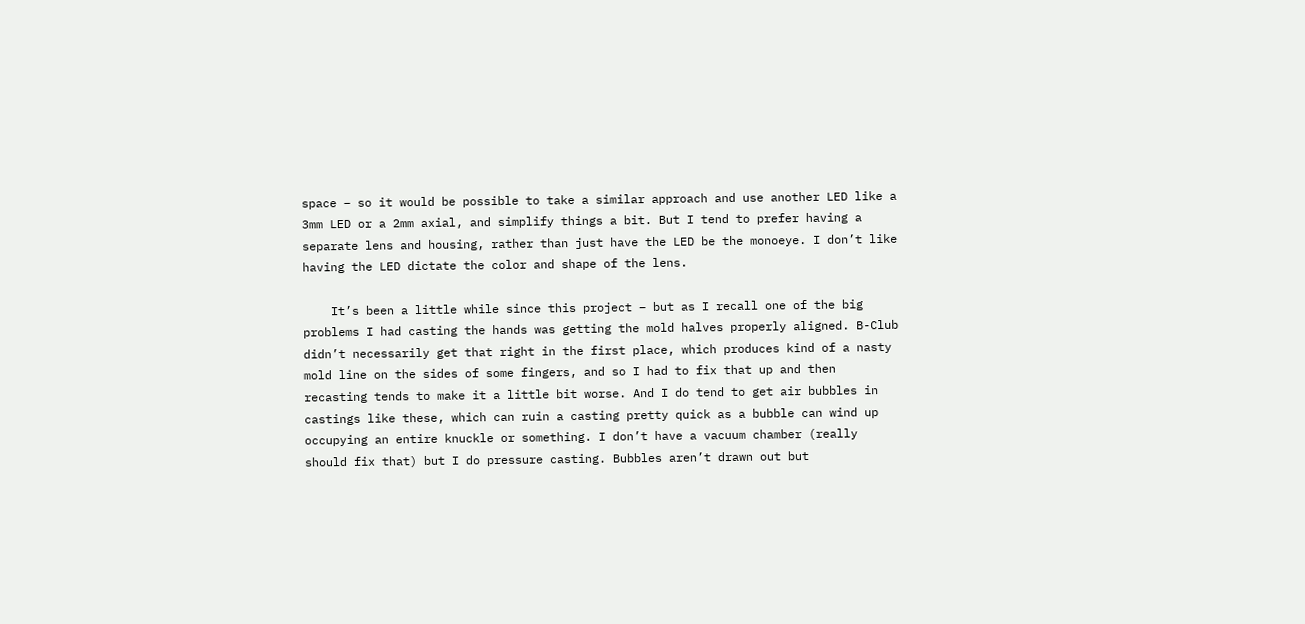space – so it would be possible to take a similar approach and use another LED like a 3mm LED or a 2mm axial, and simplify things a bit. But I tend to prefer having a separate lens and housing, rather than just have the LED be the monoeye. I don’t like having the LED dictate the color and shape of the lens.

    It’s been a little while since this project – but as I recall one of the big problems I had casting the hands was getting the mold halves properly aligned. B-Club didn’t necessarily get that right in the first place, which produces kind of a nasty mold line on the sides of some fingers, and so I had to fix that up and then recasting tends to make it a little bit worse. And I do tend to get air bubbles in castings like these, which can ruin a casting pretty quick as a bubble can wind up occupying an entire knuckle or something. I don’t have a vacuum chamber (really should fix that) but I do pressure casting. Bubbles aren’t drawn out but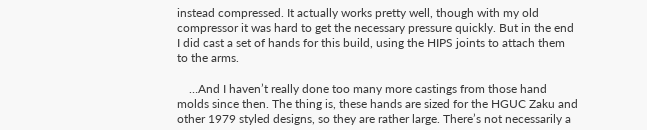instead compressed. It actually works pretty well, though with my old compressor it was hard to get the necessary pressure quickly. But in the end I did cast a set of hands for this build, using the HIPS joints to attach them to the arms.

    …And I haven’t really done too many more castings from those hand molds since then. The thing is, these hands are sized for the HGUC Zaku and other 1979 styled designs, so they are rather large. There’s not necessarily a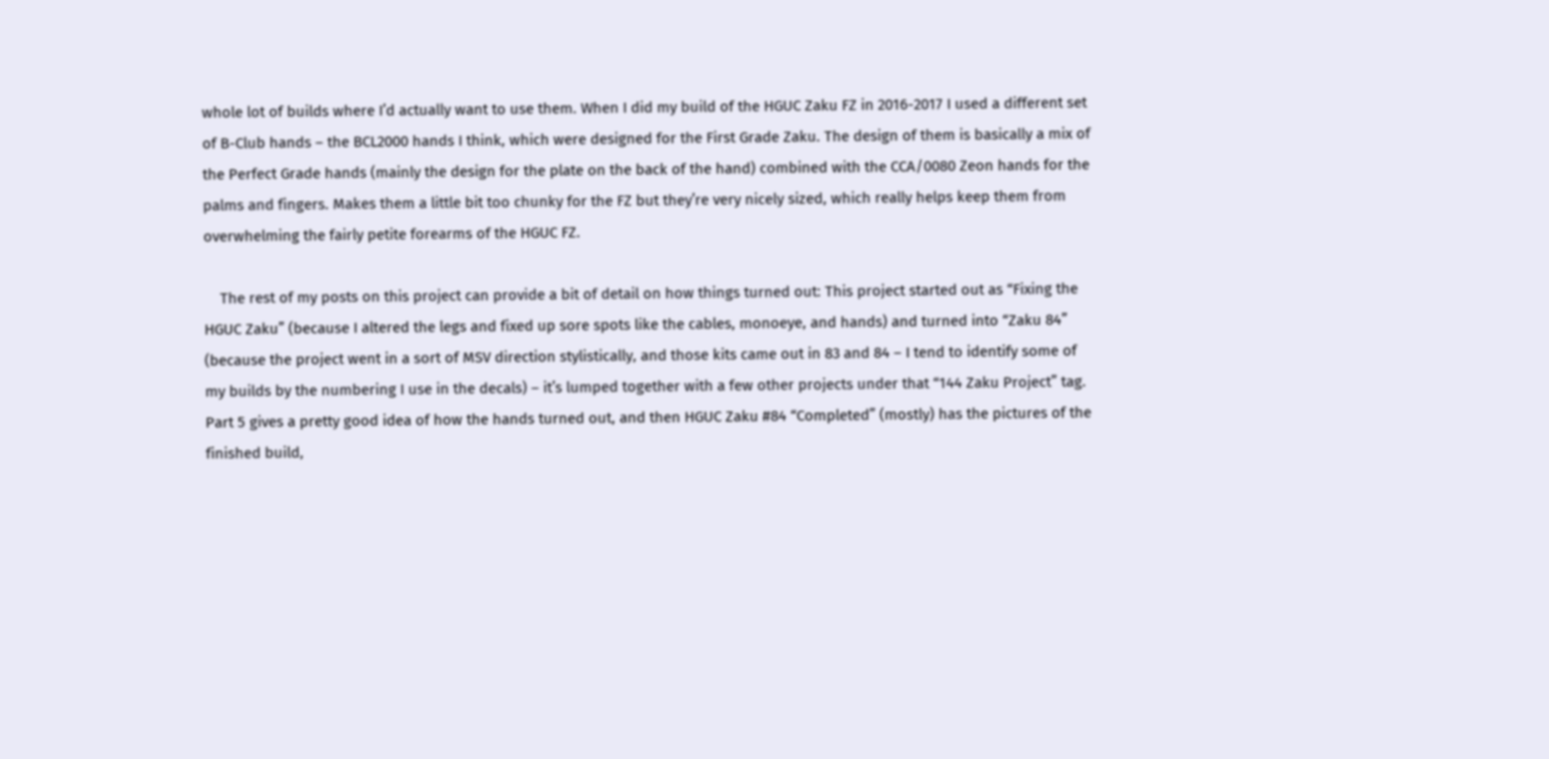whole lot of builds where I’d actually want to use them. When I did my build of the HGUC Zaku FZ in 2016-2017 I used a different set of B-Club hands – the BCL2000 hands I think, which were designed for the First Grade Zaku. The design of them is basically a mix of the Perfect Grade hands (mainly the design for the plate on the back of the hand) combined with the CCA/0080 Zeon hands for the palms and fingers. Makes them a little bit too chunky for the FZ but they’re very nicely sized, which really helps keep them from overwhelming the fairly petite forearms of the HGUC FZ.

    The rest of my posts on this project can provide a bit of detail on how things turned out: This project started out as “Fixing the HGUC Zaku” (because I altered the legs and fixed up sore spots like the cables, monoeye, and hands) and turned into “Zaku 84” (because the project went in a sort of MSV direction stylistically, and those kits came out in 83 and 84 – I tend to identify some of my builds by the numbering I use in the decals) – it’s lumped together with a few other projects under that “144 Zaku Project” tag. Part 5 gives a pretty good idea of how the hands turned out, and then HGUC Zaku #84 “Completed” (mostly) has the pictures of the finished build,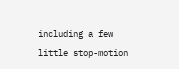including a few little stop-motion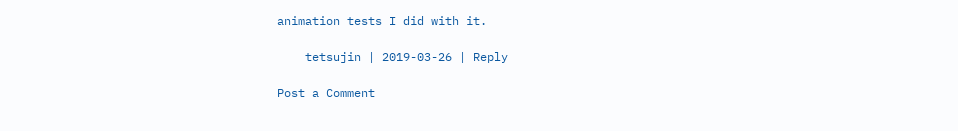animation tests I did with it.

    tetsujin | 2019-03-26 | Reply

Post a Comment